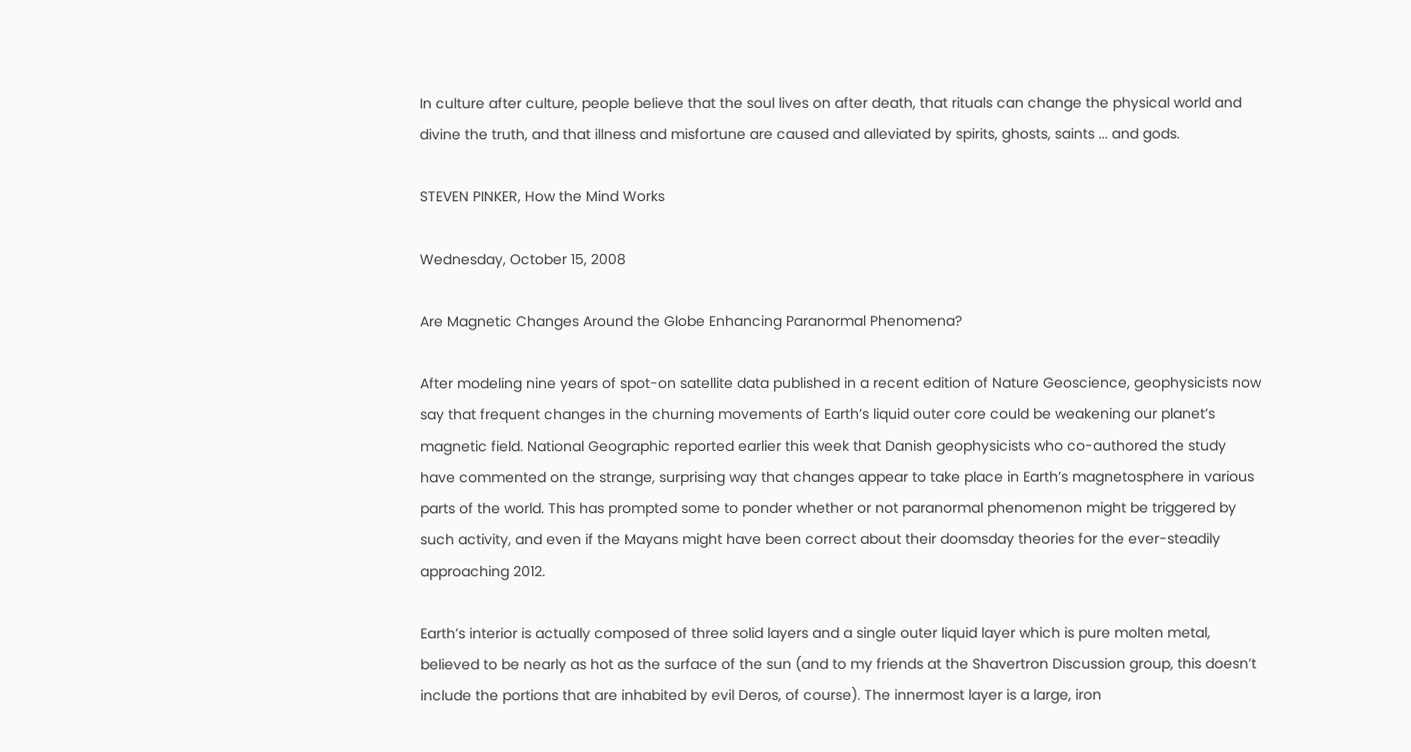In culture after culture, people believe that the soul lives on after death, that rituals can change the physical world and divine the truth, and that illness and misfortune are caused and alleviated by spirits, ghosts, saints ... and gods.

STEVEN PINKER, How the Mind Works

Wednesday, October 15, 2008

Are Magnetic Changes Around the Globe Enhancing Paranormal Phenomena?

After modeling nine years of spot-on satellite data published in a recent edition of Nature Geoscience, geophysicists now say that frequent changes in the churning movements of Earth’s liquid outer core could be weakening our planet’s magnetic field. National Geographic reported earlier this week that Danish geophysicists who co-authored the study have commented on the strange, surprising way that changes appear to take place in Earth’s magnetosphere in various parts of the world. This has prompted some to ponder whether or not paranormal phenomenon might be triggered by such activity, and even if the Mayans might have been correct about their doomsday theories for the ever-steadily approaching 2012.

Earth’s interior is actually composed of three solid layers and a single outer liquid layer which is pure molten metal, believed to be nearly as hot as the surface of the sun (and to my friends at the Shavertron Discussion group, this doesn’t include the portions that are inhabited by evil Deros, of course). The innermost layer is a large, iron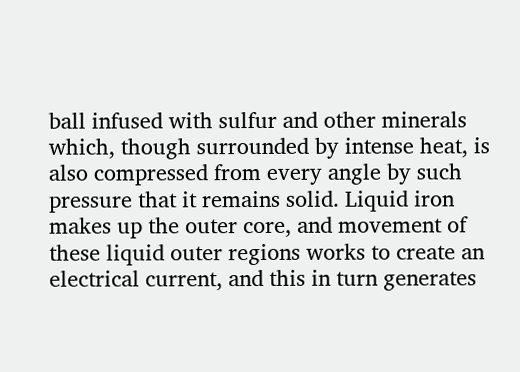ball infused with sulfur and other minerals which, though surrounded by intense heat, is also compressed from every angle by such pressure that it remains solid. Liquid iron makes up the outer core, and movement of these liquid outer regions works to create an electrical current, and this in turn generates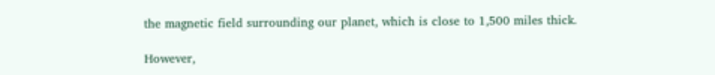the magnetic field surrounding our planet, which is close to 1,500 miles thick.

However,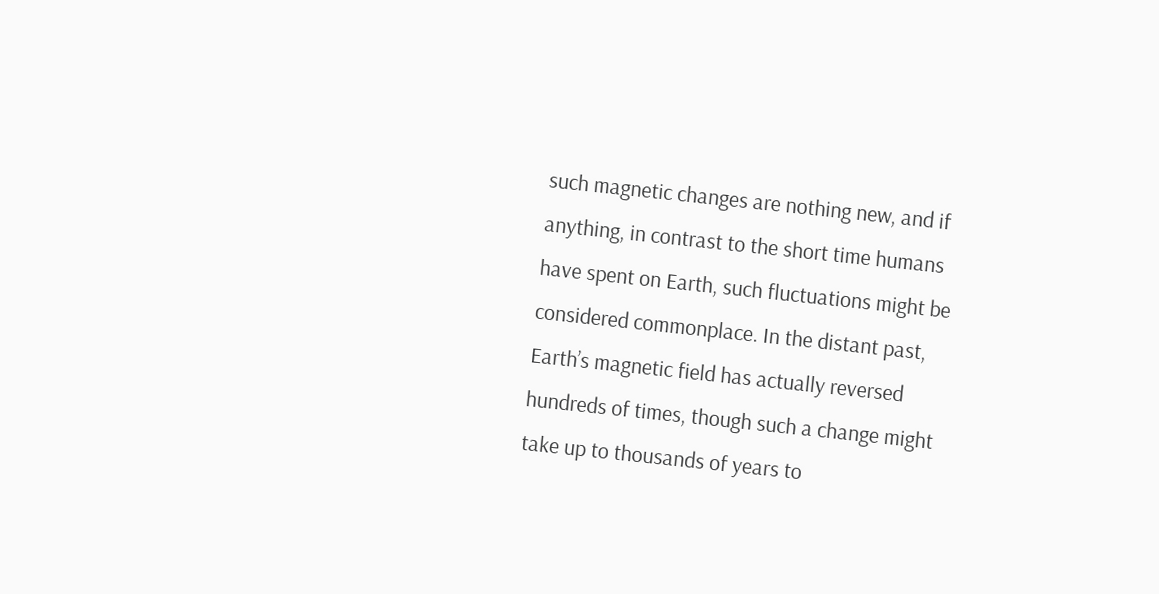such magnetic changes are nothing new, and if anything, in contrast to the short time humans have spent on Earth, such fluctuations might be considered commonplace. In the distant past, Earth’s magnetic field has actually reversed hundreds of times, though such a change might take up to thousands of years to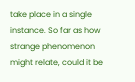take place in a single instance. So far as how strange phenomenon might relate, could it be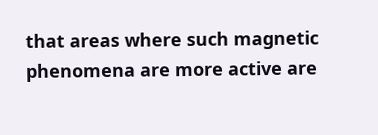that areas where such magnetic phenomena are more active are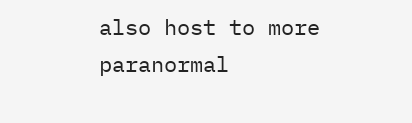also host to more paranormal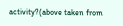activity?(above taken from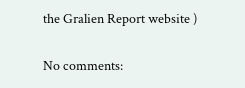the Gralien Report website )

No comments: